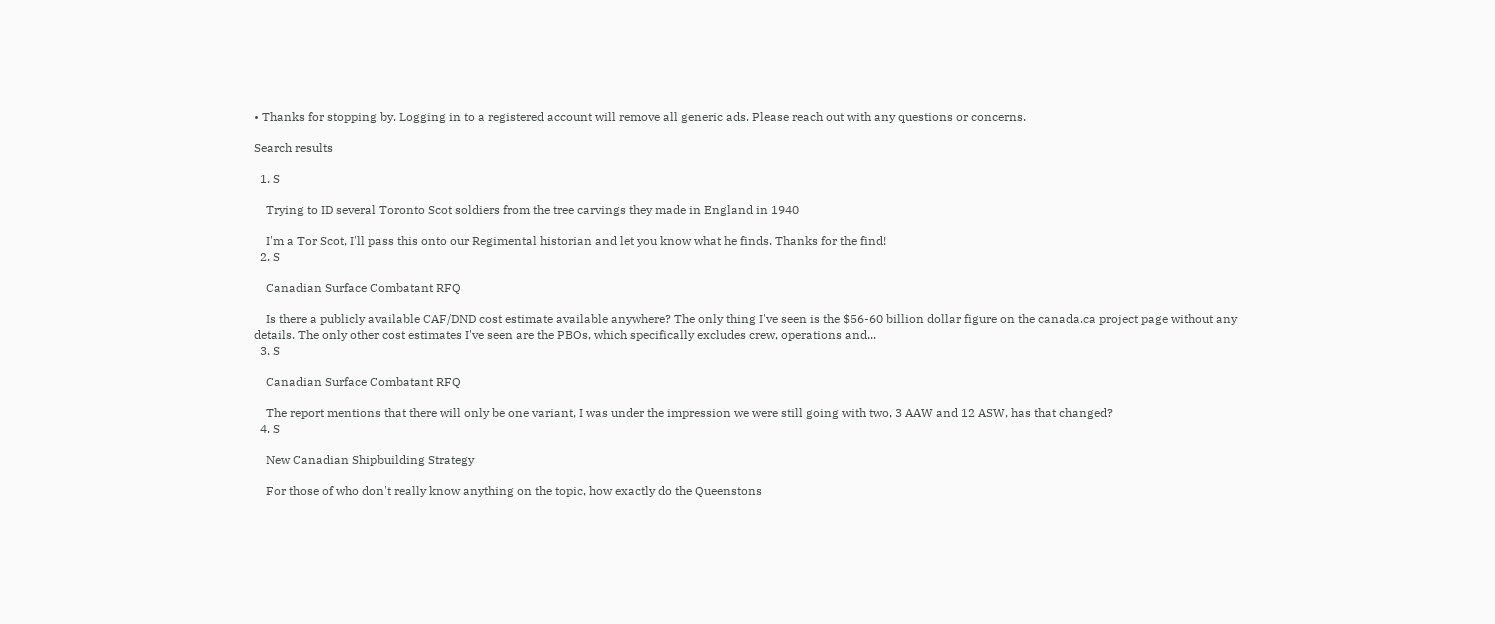• Thanks for stopping by. Logging in to a registered account will remove all generic ads. Please reach out with any questions or concerns.

Search results

  1. S

    Trying to ID several Toronto Scot soldiers from the tree carvings they made in England in 1940

    I'm a Tor Scot, I'll pass this onto our Regimental historian and let you know what he finds. Thanks for the find!
  2. S

    Canadian Surface Combatant RFQ

    Is there a publicly available CAF/DND cost estimate available anywhere? The only thing I've seen is the $56-60 billion dollar figure on the canada.ca project page without any details. The only other cost estimates I've seen are the PBOs, which specifically excludes crew, operations and...
  3. S

    Canadian Surface Combatant RFQ

    The report mentions that there will only be one variant, I was under the impression we were still going with two, 3 AAW and 12 ASW, has that changed?
  4. S

    New Canadian Shipbuilding Strategy

    For those of who don't really know anything on the topic, how exactly do the Queenstons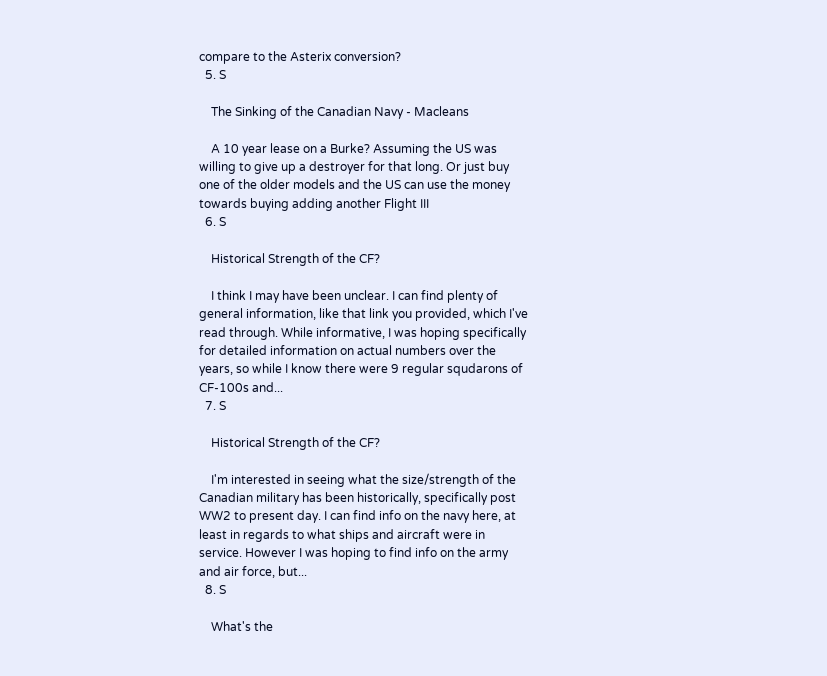compare to the Asterix conversion?
  5. S

    The Sinking of the Canadian Navy - Macleans

    A 10 year lease on a Burke? Assuming the US was willing to give up a destroyer for that long. Or just buy one of the older models and the US can use the money towards buying adding another Flight III
  6. S

    Historical Strength of the CF?

    I think I may have been unclear. I can find plenty of general information, like that link you provided, which I've read through. While informative, I was hoping specifically for detailed information on actual numbers over the years, so while I know there were 9 regular squdarons of CF-100s and...
  7. S

    Historical Strength of the CF?

    I'm interested in seeing what the size/strength of the Canadian military has been historically, specifically post WW2 to present day. I can find info on the navy here, at least in regards to what ships and aircraft were in service. However I was hoping to find info on the army and air force, but...
  8. S

    What's the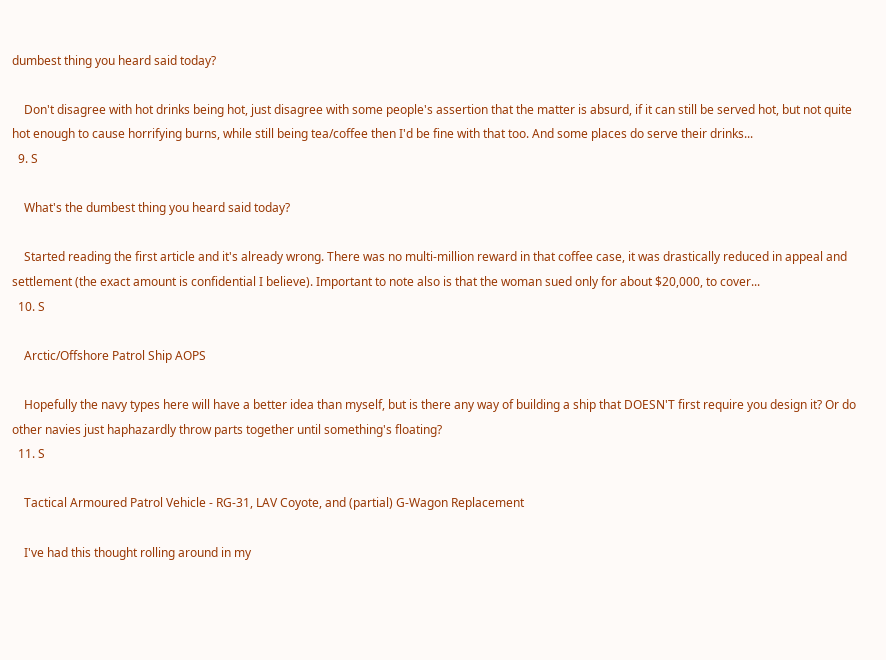dumbest thing you heard said today?

    Don't disagree with hot drinks being hot, just disagree with some people's assertion that the matter is absurd, if it can still be served hot, but not quite hot enough to cause horrifying burns, while still being tea/coffee then I'd be fine with that too. And some places do serve their drinks...
  9. S

    What's the dumbest thing you heard said today?

    Started reading the first article and it's already wrong. There was no multi-million reward in that coffee case, it was drastically reduced in appeal and settlement (the exact amount is confidential I believe). Important to note also is that the woman sued only for about $20,000, to cover...
  10. S

    Arctic/Offshore Patrol Ship AOPS

    Hopefully the navy types here will have a better idea than myself, but is there any way of building a ship that DOESN'T first require you design it? Or do other navies just haphazardly throw parts together until something's floating?
  11. S

    Tactical Armoured Patrol Vehicle - RG-31, LAV Coyote, and (partial) G-Wagon Replacement

    I've had this thought rolling around in my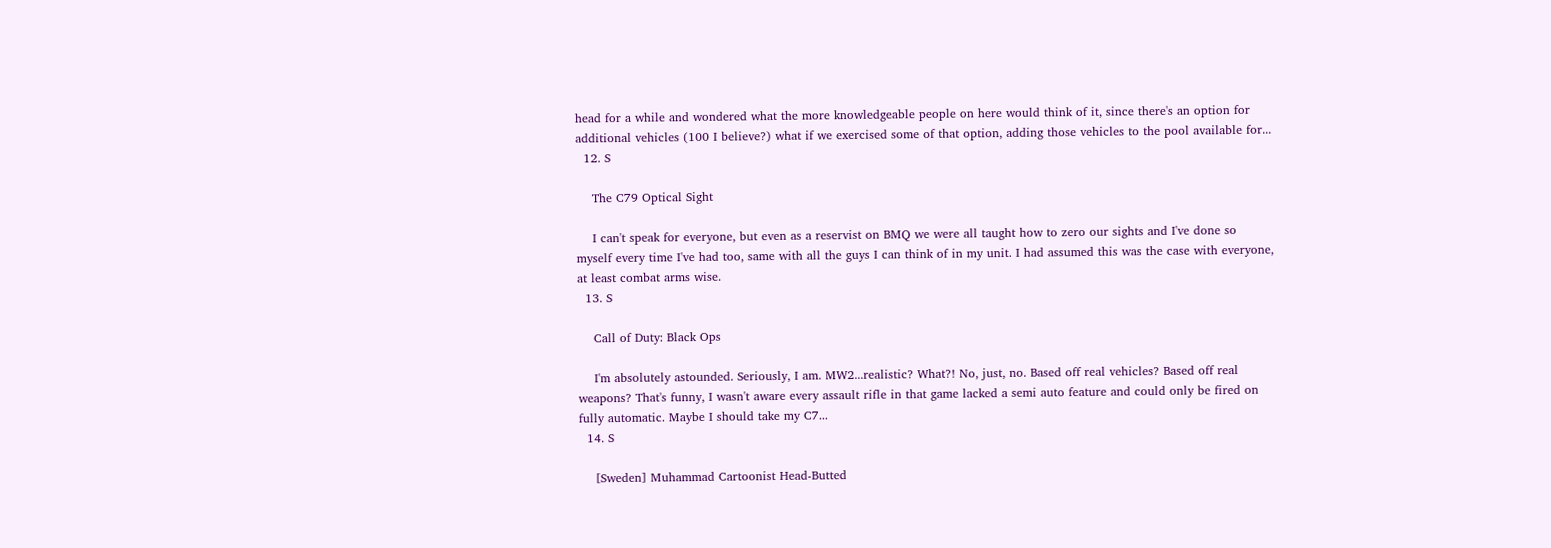head for a while and wondered what the more knowledgeable people on here would think of it, since there's an option for additional vehicles (100 I believe?) what if we exercised some of that option, adding those vehicles to the pool available for...
  12. S

    The C79 Optical Sight

    I can't speak for everyone, but even as a reservist on BMQ we were all taught how to zero our sights and I've done so myself every time I've had too, same with all the guys I can think of in my unit. I had assumed this was the case with everyone, at least combat arms wise.
  13. S

    Call of Duty: Black Ops

    I'm absolutely astounded. Seriously, I am. MW2...realistic? What?! No, just, no. Based off real vehicles? Based off real weapons? That's funny, I wasn't aware every assault rifle in that game lacked a semi auto feature and could only be fired on fully automatic. Maybe I should take my C7...
  14. S

    [Sweden] Muhammad Cartoonist Head-Butted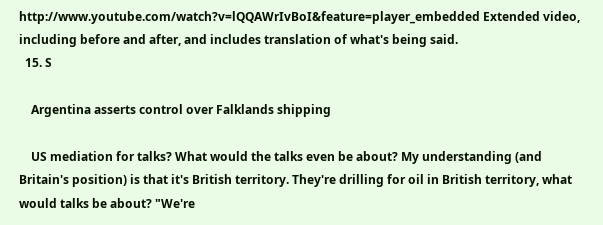http://www.youtube.com/watch?v=lQQAWrIvBoI&feature=player_embedded Extended video, including before and after, and includes translation of what's being said.
  15. S

    Argentina asserts control over Falklands shipping

    US mediation for talks? What would the talks even be about? My understanding (and Britain's position) is that it's British territory. They're drilling for oil in British territory, what would talks be about? "We're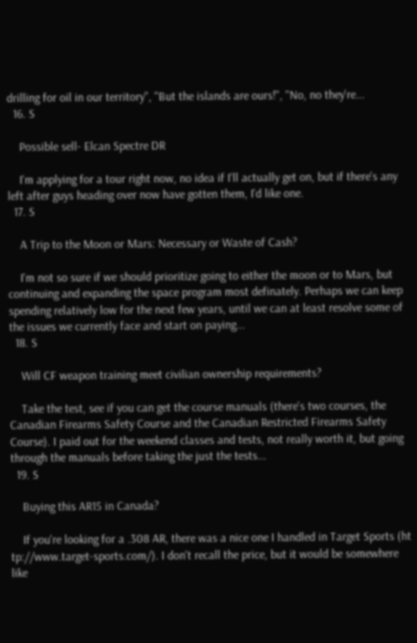drilling for oil in our territory", "But the islands are ours!", "No, no they're...
  16. S

    Possible sell- Elcan Spectre DR

    I'm applying for a tour right now, no idea if I'll actually get on, but if there's any left after guys heading over now have gotten them, I'd like one.
  17. S

    A Trip to the Moon or Mars: Necessary or Waste of Cash?

    I'm not so sure if we should prioritize going to either the moon or to Mars, but continuing and expanding the space program most definately. Perhaps we can keep spending relatively low for the next few years, until we can at least resolve some of the issues we currently face and start on paying...
  18. S

    Will CF weapon training meet civilian ownership requirements?

    Take the test, see if you can get the course manuals (there's two courses, the Canadian Firearms Safety Course and the Canadian Restricted Firearms Safety Course). I paid out for the weekend classes and tests, not really worth it, but going through the manuals before taking the just the tests...
  19. S

    Buying this AR15 in Canada?

    If you're looking for a .308 AR, there was a nice one I handled in Target Sports (ht tp://www.target-sports.com/). I don't recall the price, but it would be somewhere like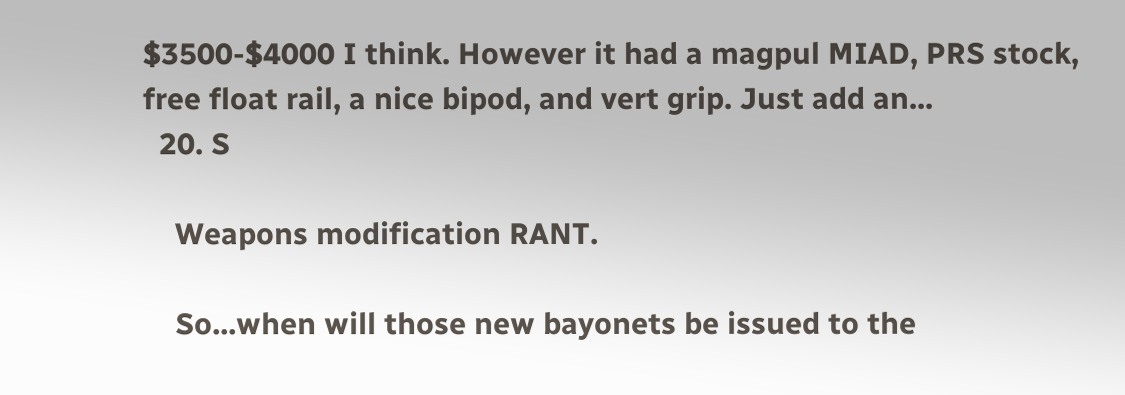$3500-$4000 I think. However it had a magpul MIAD, PRS stock, free float rail, a nice bipod, and vert grip. Just add an...
  20. S

    Weapons modification RANT.

    So...when will those new bayonets be issued to the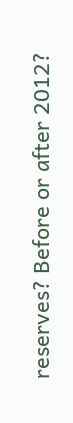reserves? Before or after 2012?